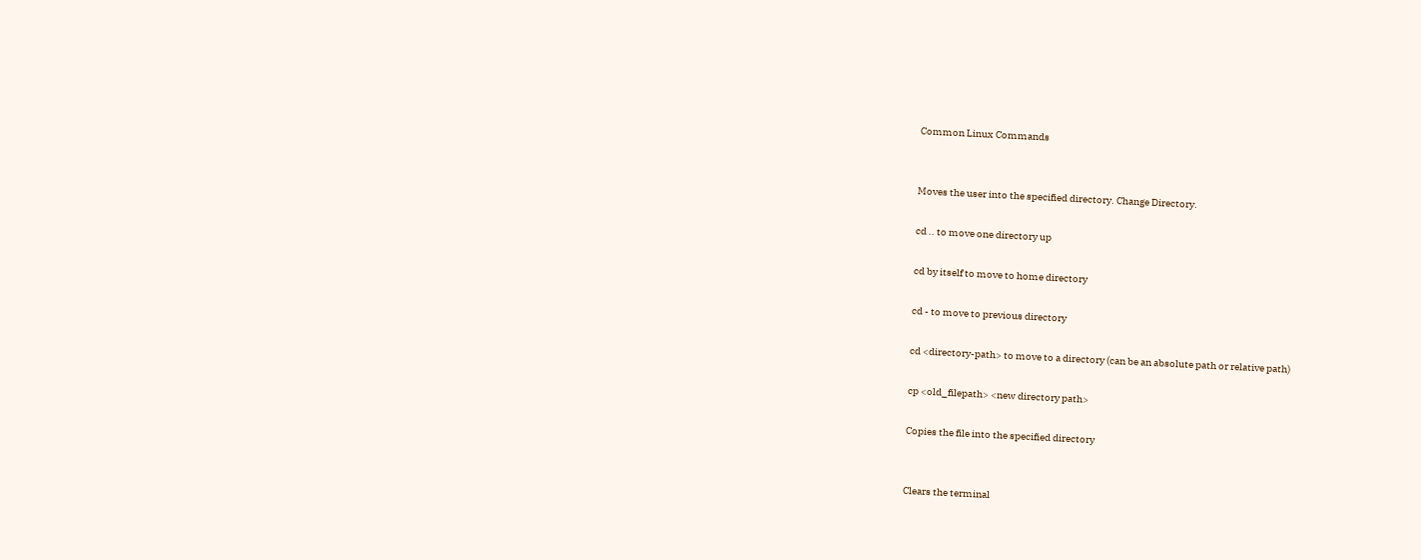Common Linux Commands


Moves the user into the specified directory. Change Directory.

cd .. to move one directory up

cd by itself to move to home directory

cd - to move to previous directory

cd <directory-path> to move to a directory (can be an absolute path or relative path)

cp <old_filepath> <new directory path>

Copies the file into the specified directory


Clears the terminal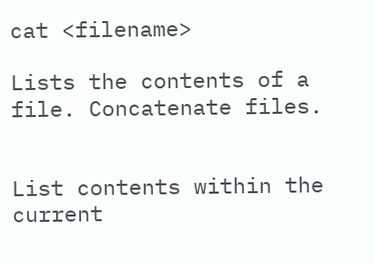cat <filename>

Lists the contents of a file. Concatenate files.


List contents within the current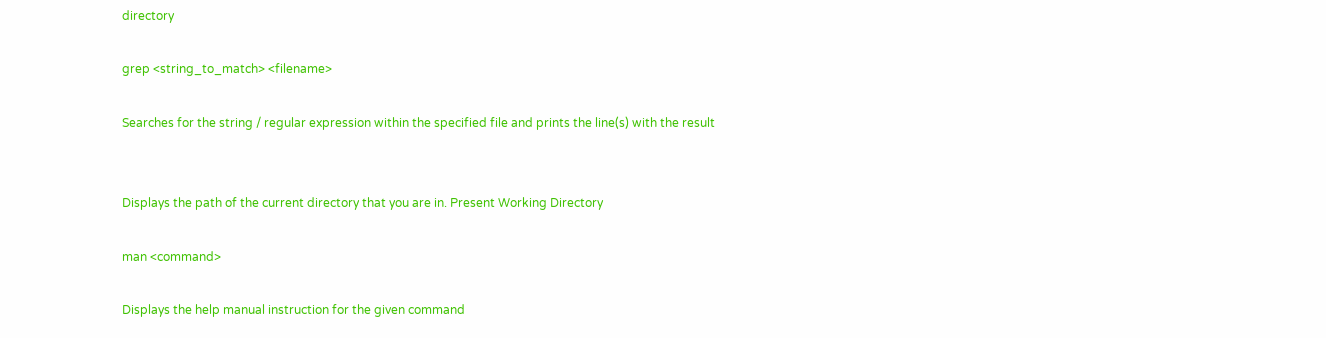directory

grep <string_to_match> <filename>

Searches for the string / regular expression within the specified file and prints the line(s) with the result


Displays the path of the current directory that you are in. Present Working Directory

man <command>

Displays the help manual instruction for the given command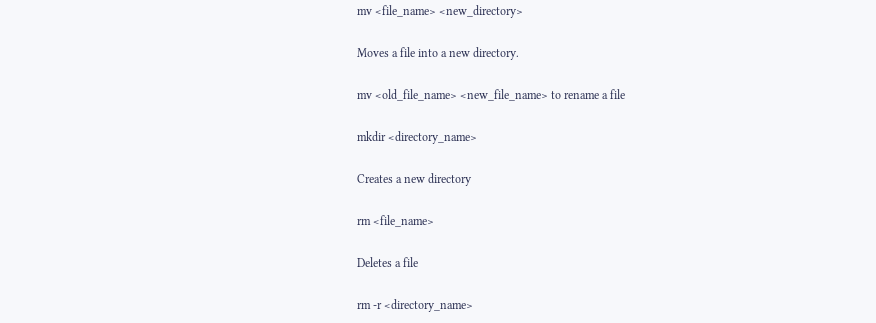mv <file_name> <new_directory>

Moves a file into a new directory.

mv <old_file_name> <new_file_name> to rename a file

mkdir <directory_name>

Creates a new directory

rm <file_name>

Deletes a file

rm -r <directory_name>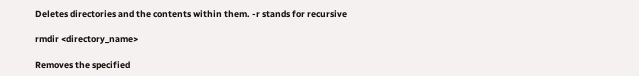Deletes directories and the contents within them. -r stands for recursive

rmdir <directory_name>

Removes the specified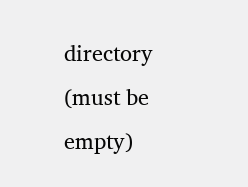directory (must be empty)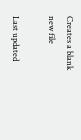Creates a blank new file

Last updated